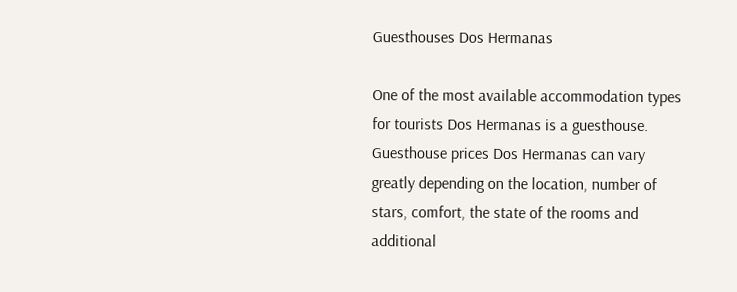Guesthouses Dos Hermanas

One of the most available accommodation types for tourists Dos Hermanas is a guesthouse. Guesthouse prices Dos Hermanas can vary greatly depending on the location, number of stars, comfort, the state of the rooms and additional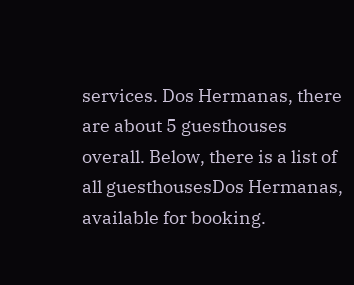services. Dos Hermanas, there are about 5 guesthouses overall. Below, there is a list of all guesthousesDos Hermanas, available for booking.